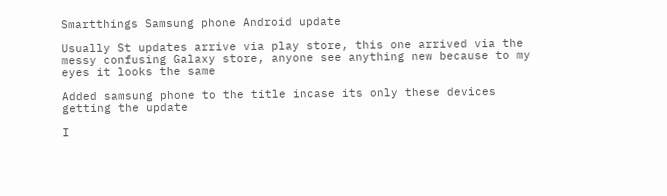Smartthings Samsung phone Android update

Usually St updates arrive via play store, this one arrived via the messy confusing Galaxy store, anyone see anything new because to my eyes it looks the same

Added samsung phone to the title incase its only these devices getting the update

I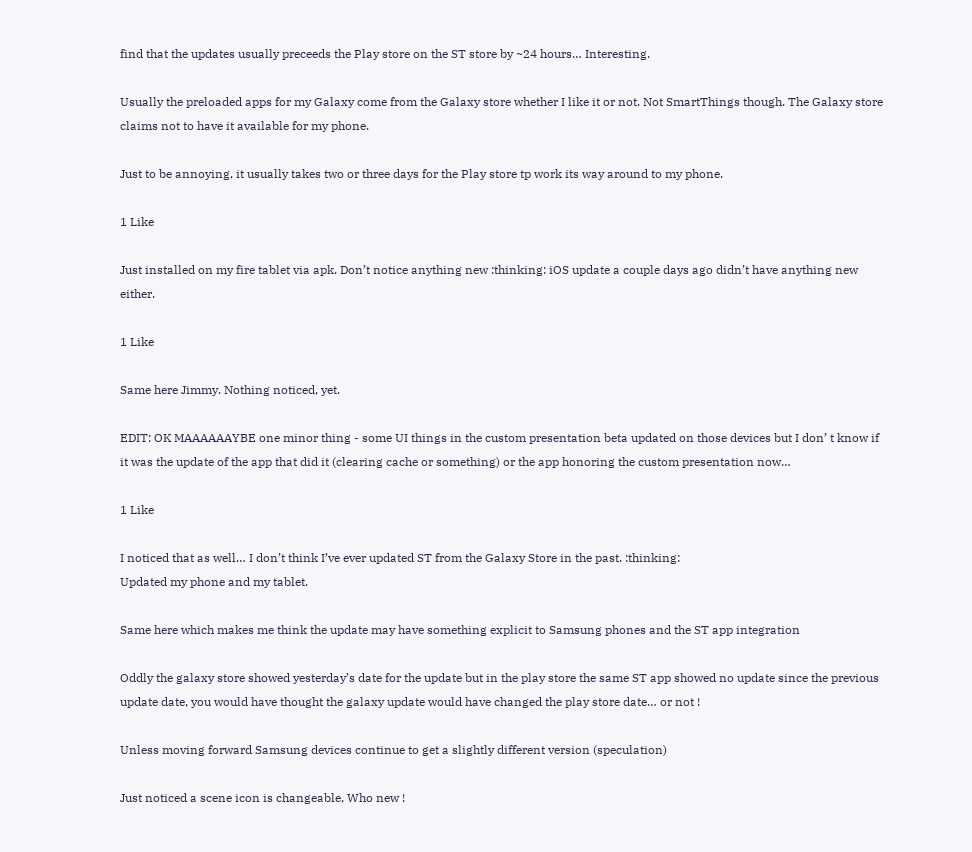find that the updates usually preceeds the Play store on the ST store by ~24 hours… Interesting.

Usually the preloaded apps for my Galaxy come from the Galaxy store whether I like it or not. Not SmartThings though. The Galaxy store claims not to have it available for my phone.

Just to be annoying, it usually takes two or three days for the Play store tp work its way around to my phone.

1 Like

Just installed on my fire tablet via apk. Don’t notice anything new :thinking: iOS update a couple days ago didn’t have anything new either.

1 Like

Same here Jimmy. Nothing noticed, yet.

EDIT: OK MAAAAAAYBE one minor thing - some UI things in the custom presentation beta updated on those devices but I don’ t know if it was the update of the app that did it (clearing cache or something) or the app honoring the custom presentation now…

1 Like

I noticed that as well… I don’t think I’ve ever updated ST from the Galaxy Store in the past. :thinking:
Updated my phone and my tablet.

Same here which makes me think the update may have something explicit to Samsung phones and the ST app integration

Oddly the galaxy store showed yesterday’s date for the update but in the play store the same ST app showed no update since the previous update date, you would have thought the galaxy update would have changed the play store date… or not !

Unless moving forward Samsung devices continue to get a slightly different version (speculation)

Just noticed a scene icon is changeable, Who new !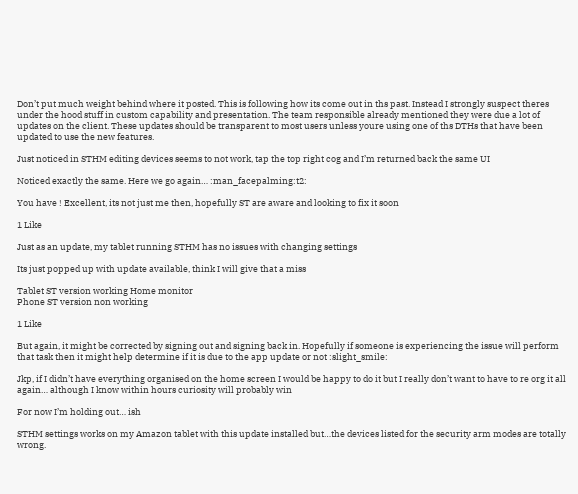Don’t put much weight behind where it posted. This is following how its come out in ths past. Instead I strongly suspect theres under the hood stuff in custom capability and presentation. The team responsible already mentioned they were due a lot of updates on the client. These updates should be transparent to most users unless youre using one of ths DTHs that have been updated to use the new features.

Just noticed in STHM editing devices seems to not work, tap the top right cog and I’m returned back the same UI

Noticed exactly the same. Here we go again… :man_facepalming:t2:

You have ! Excellent, its not just me then, hopefully ST are aware and looking to fix it soon

1 Like

Just as an update, my tablet running STHM has no issues with changing settings

Its just popped up with update available, think I will give that a miss

Tablet ST version working Home monitor
Phone ST version non working

1 Like

But again, it might be corrected by signing out and signing back in. Hopefully if someone is experiencing the issue will perform that task then it might help determine if it is due to the app update or not :slight_smile:

Jkp, if I didn’t have everything organised on the home screen I would be happy to do it but I really don’t want to have to re org it all again… although I know within hours curiosity will probably win

For now I’m holding out… ish

STHM settings works on my Amazon tablet with this update installed but…the devices listed for the security arm modes are totally wrong.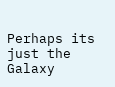Perhaps its just the Galaxy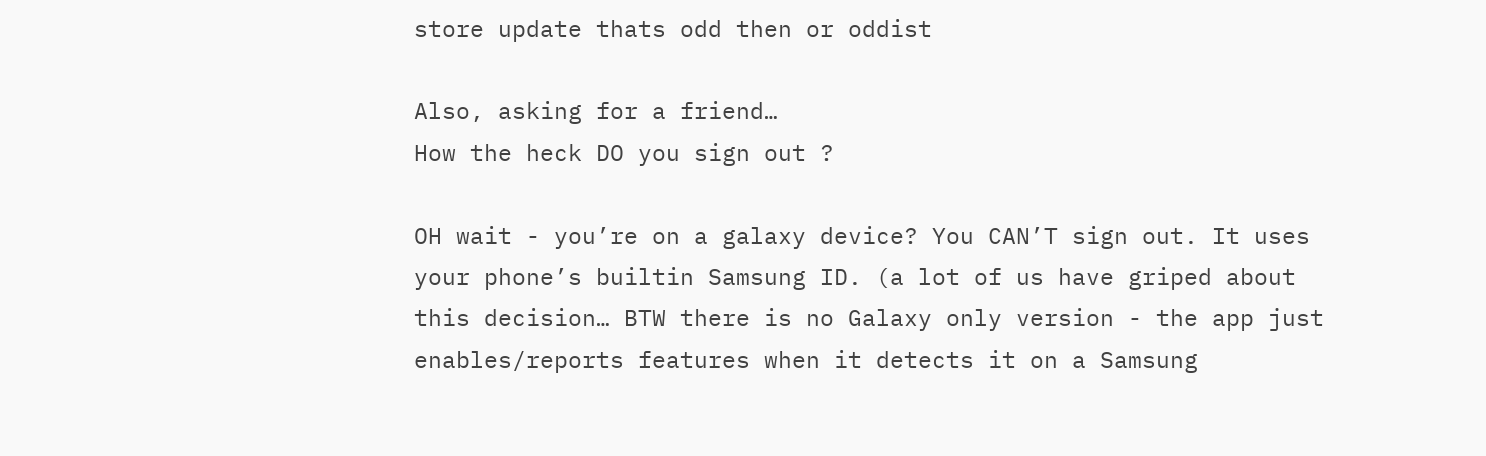store update thats odd then or oddist

Also, asking for a friend…
How the heck DO you sign out ?

OH wait - you’re on a galaxy device? You CAN’T sign out. It uses your phone’s builtin Samsung ID. (a lot of us have griped about this decision… BTW there is no Galaxy only version - the app just enables/reports features when it detects it on a Samsung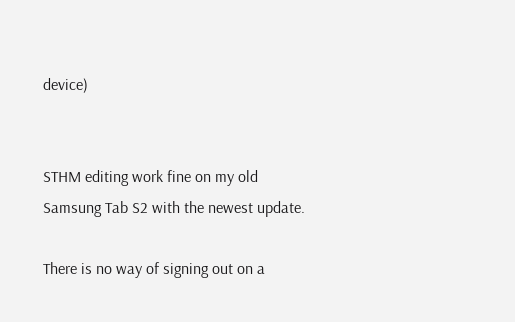device)


STHM editing work fine on my old Samsung Tab S2 with the newest update.

There is no way of signing out on a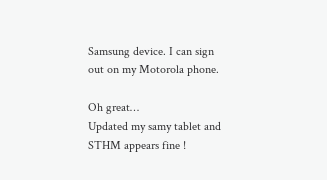Samsung device. I can sign out on my Motorola phone.

Oh great…
Updated my samy tablet and STHM appears fine !